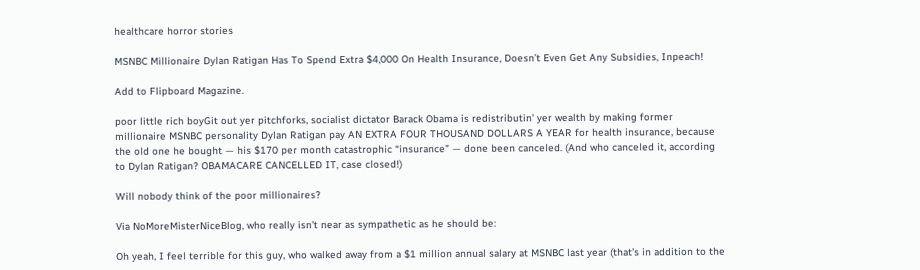healthcare horror stories

MSNBC Millionaire Dylan Ratigan Has To Spend Extra $4,000 On Health Insurance, Doesn’t Even Get Any Subsidies, Inpeach!

Add to Flipboard Magazine.

poor little rich boyGit out yer pitchforks, socialist dictator Barack Obama is redistributin’ yer wealth by making former millionaire MSNBC personality Dylan Ratigan pay AN EXTRA FOUR THOUSAND DOLLARS A YEAR for health insurance, because the old one he bought — his $170 per month catastrophic “insurance” — done been canceled. (And who canceled it, according to Dylan Ratigan? OBAMACARE CANCELLED IT, case closed!)

Will nobody think of the poor millionaires?

Via NoMoreMisterNiceBlog, who really isn’t near as sympathetic as he should be:

Oh yeah, I feel terrible for this guy, who walked away from a $1 million annual salary at MSNBC last year (that’s in addition to the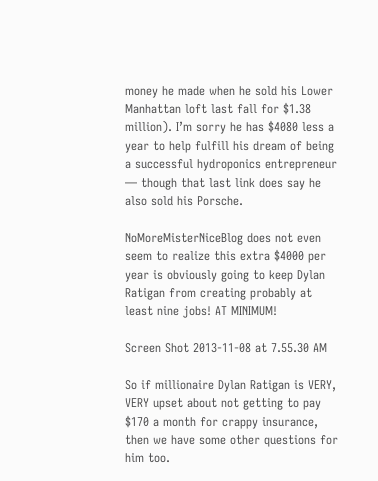money he made when he sold his Lower Manhattan loft last fall for $1.38 million). I’m sorry he has $4080 less a year to help fulfill his dream of being a successful hydroponics entrepreneur — though that last link does say he also sold his Porsche.

NoMoreMisterNiceBlog does not even seem to realize this extra $4000 per year is obviously going to keep Dylan Ratigan from creating probably at least nine jobs! AT MINIMUM!

Screen Shot 2013-11-08 at 7.55.30 AM

So if millionaire Dylan Ratigan is VERY, VERY upset about not getting to pay $170 a month for crappy insurance, then we have some other questions for him too.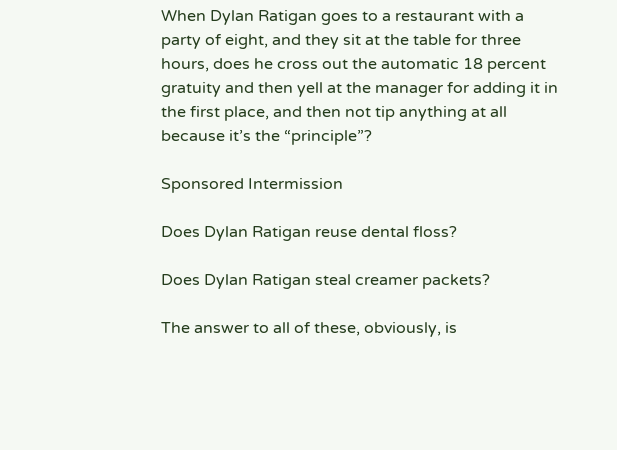When Dylan Ratigan goes to a restaurant with a party of eight, and they sit at the table for three hours, does he cross out the automatic 18 percent gratuity and then yell at the manager for adding it in the first place, and then not tip anything at all because it’s the “principle”?

Sponsored Intermission

Does Dylan Ratigan reuse dental floss?

Does Dylan Ratigan steal creamer packets?

The answer to all of these, obviously, is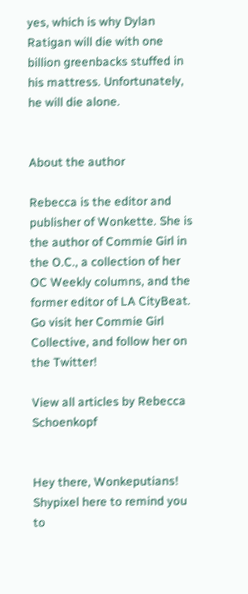yes, which is why Dylan Ratigan will die with one billion greenbacks stuffed in his mattress. Unfortunately, he will die alone.


About the author

Rebecca is the editor and publisher of Wonkette. She is the author of Commie Girl in the O.C., a collection of her OC Weekly columns, and the former editor of LA CityBeat. Go visit her Commie Girl Collective, and follow her on the Twitter!

View all articles by Rebecca Schoenkopf


Hey there, Wonkeputians! Shypixel here to remind you to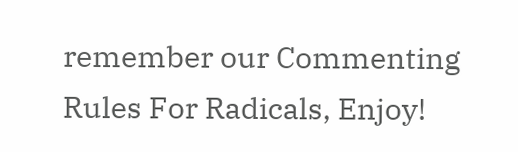remember our Commenting Rules For Radicals, Enjoy!